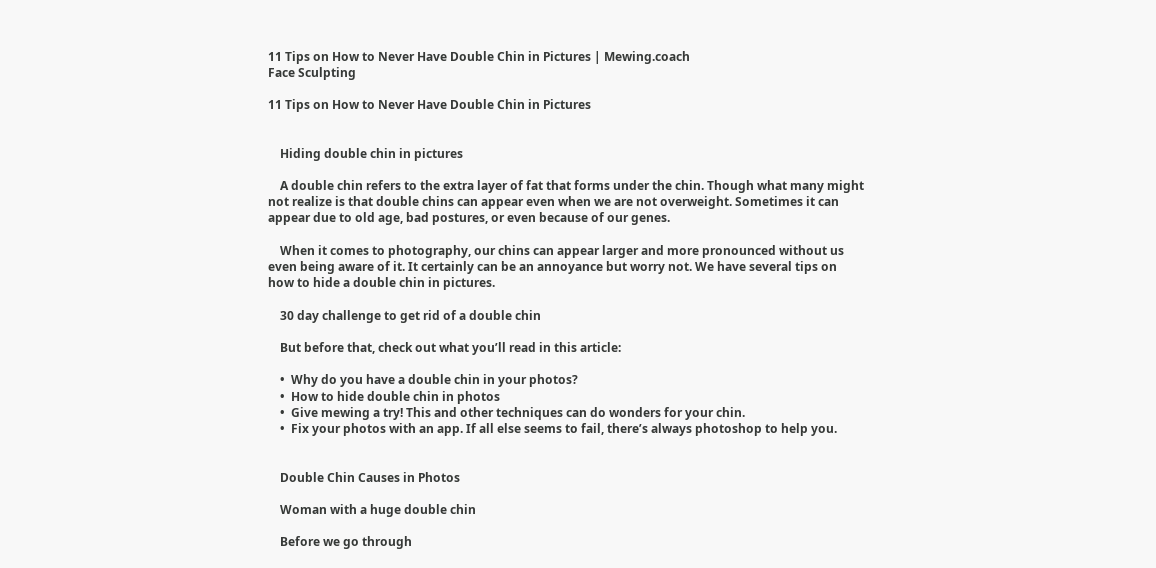11 Tips on How to Never Have Double Chin in Pictures | Mewing.coach
Face Sculpting

11 Tips on How to Never Have Double Chin in Pictures


    Hiding double chin in pictures

    A double chin refers to the extra layer of fat that forms under the chin. Though what many might not realize is that double chins can appear even when we are not overweight. Sometimes it can appear due to old age, bad postures, or even because of our genes.

    When it comes to photography, our chins can appear larger and more pronounced without us even being aware of it. It certainly can be an annoyance but worry not. We have several tips on how to hide a double chin in pictures.

    30 day challenge to get rid of a double chin

    But before that, check out what you’ll read in this article:

    •  Why do you have a double chin in your photos?
    •  How to hide double chin in photos
    •  Give mewing a try! This and other techniques can do wonders for your chin.
    •  Fix your photos with an app. If all else seems to fail, there’s always photoshop to help you.


    Double Chin Causes in Photos

    Woman with a huge double chin

    Before we go through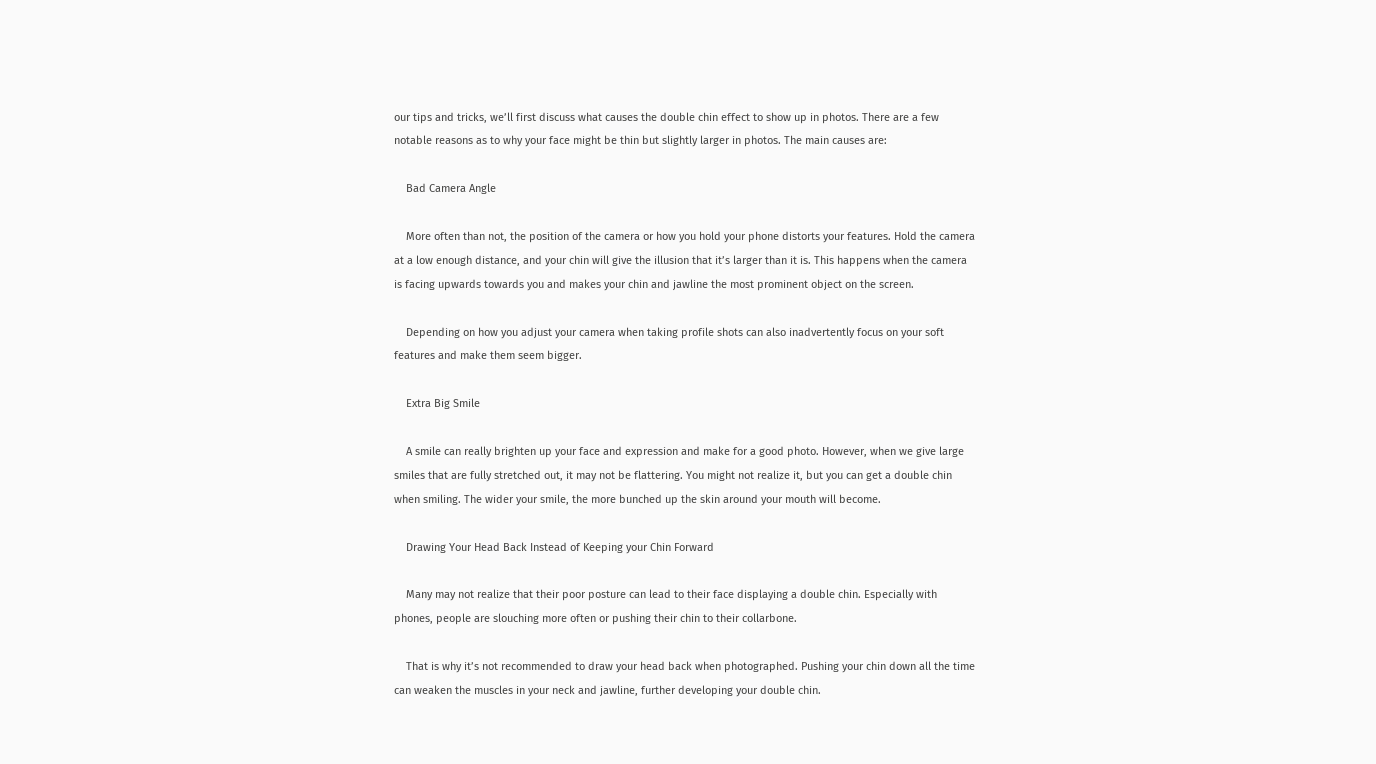our tips and tricks, we’ll first discuss what causes the double chin effect to show up in photos. There are a few notable reasons as to why your face might be thin but slightly larger in photos. The main causes are:

    Bad Camera Angle

    More often than not, the position of the camera or how you hold your phone distorts your features. Hold the camera at a low enough distance, and your chin will give the illusion that it’s larger than it is. This happens when the camera is facing upwards towards you and makes your chin and jawline the most prominent object on the screen.

    Depending on how you adjust your camera when taking profile shots can also inadvertently focus on your soft features and make them seem bigger.

    Extra Big Smile

    A smile can really brighten up your face and expression and make for a good photo. However, when we give large smiles that are fully stretched out, it may not be flattering. You might not realize it, but you can get a double chin when smiling. The wider your smile, the more bunched up the skin around your mouth will become.

    Drawing Your Head Back Instead of Keeping your Chin Forward

    Many may not realize that their poor posture can lead to their face displaying a double chin. Especially with phones, people are slouching more often or pushing their chin to their collarbone.

    That is why it’s not recommended to draw your head back when photographed. Pushing your chin down all the time can weaken the muscles in your neck and jawline, further developing your double chin.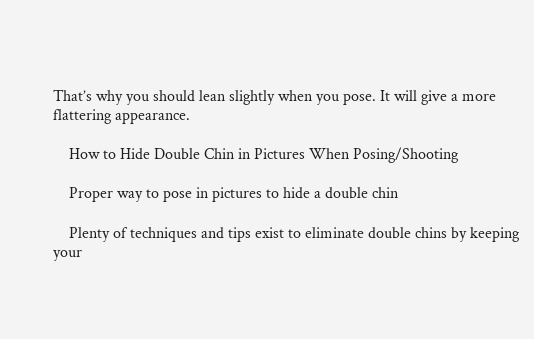That’s why you should lean slightly when you pose. It will give a more flattering appearance.

    How to Hide Double Chin in Pictures When Posing/Shooting

    Proper way to pose in pictures to hide a double chin

    Plenty of techniques and tips exist to eliminate double chins by keeping your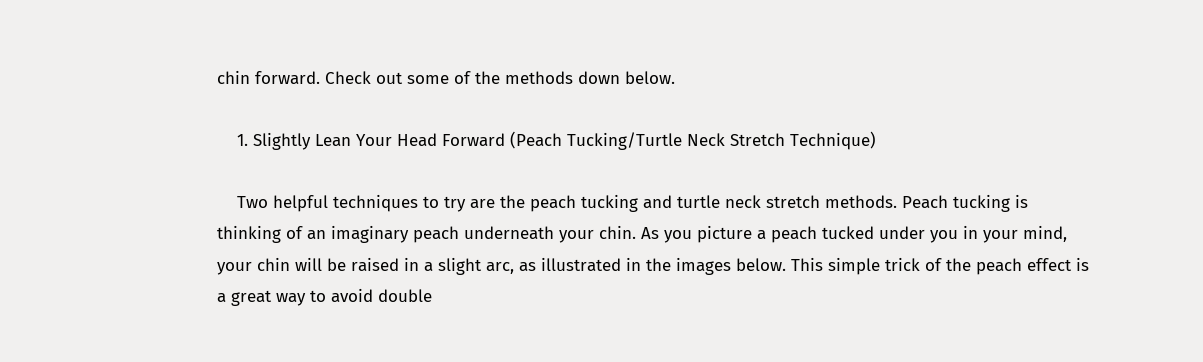chin forward. Check out some of the methods down below.

    1. Slightly Lean Your Head Forward (Peach Tucking/Turtle Neck Stretch Technique)

    Two helpful techniques to try are the peach tucking and turtle neck stretch methods. Peach tucking is thinking of an imaginary peach underneath your chin. As you picture a peach tucked under you in your mind, your chin will be raised in a slight arc, as illustrated in the images below. This simple trick of the peach effect is a great way to avoid double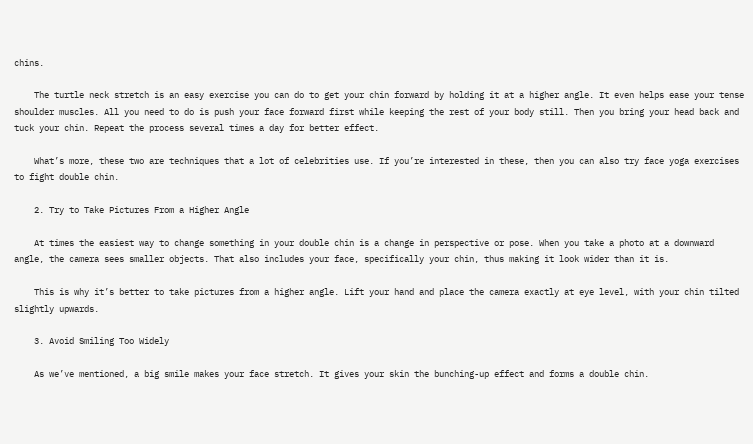chins.

    The turtle neck stretch is an easy exercise you can do to get your chin forward by holding it at a higher angle. It even helps ease your tense shoulder muscles. All you need to do is push your face forward first while keeping the rest of your body still. Then you bring your head back and tuck your chin. Repeat the process several times a day for better effect.

    What’s more, these two are techniques that a lot of celebrities use. If you’re interested in these, then you can also try face yoga exercises to fight double chin.

    2. Try to Take Pictures From a Higher Angle

    At times the easiest way to change something in your double chin is a change in perspective or pose. When you take a photo at a downward angle, the camera sees smaller objects. That also includes your face, specifically your chin, thus making it look wider than it is.

    This is why it’s better to take pictures from a higher angle. Lift your hand and place the camera exactly at eye level, with your chin tilted slightly upwards.

    3. Avoid Smiling Too Widely

    As we’ve mentioned, a big smile makes your face stretch. It gives your skin the bunching-up effect and forms a double chin.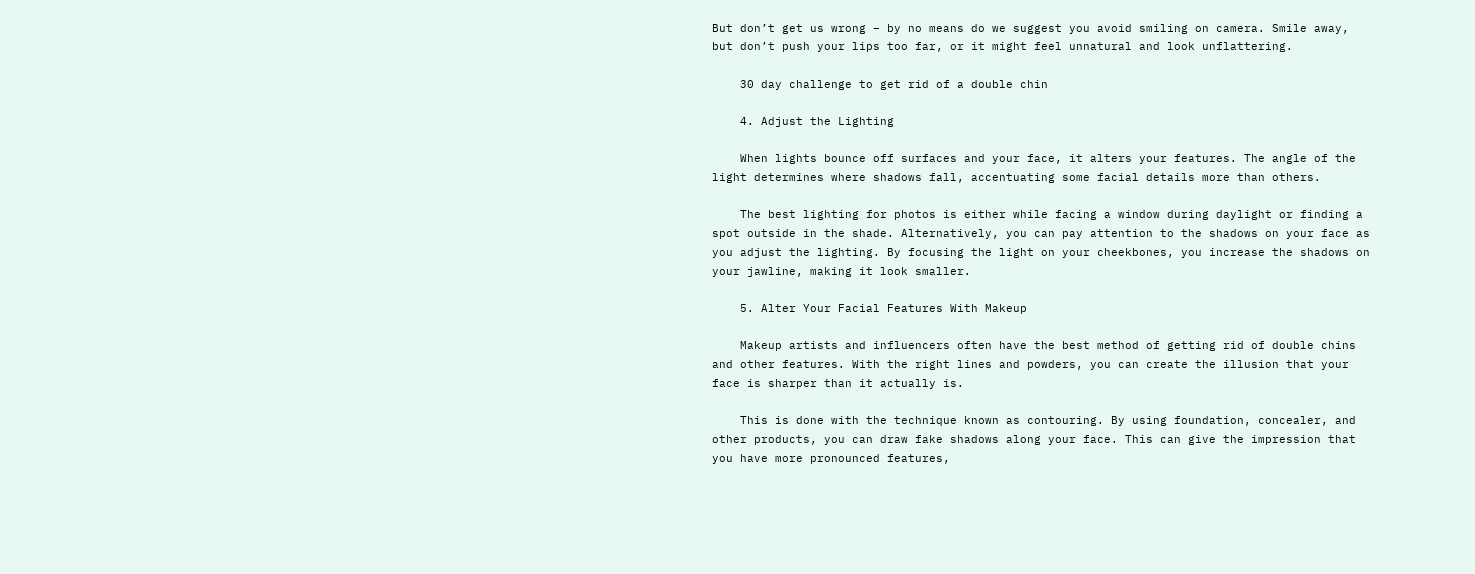But don’t get us wrong – by no means do we suggest you avoid smiling on camera. Smile away, but don’t push your lips too far, or it might feel unnatural and look unflattering.

    30 day challenge to get rid of a double chin

    4. Adjust the Lighting

    When lights bounce off surfaces and your face, it alters your features. The angle of the light determines where shadows fall, accentuating some facial details more than others.

    The best lighting for photos is either while facing a window during daylight or finding a spot outside in the shade. Alternatively, you can pay attention to the shadows on your face as you adjust the lighting. By focusing the light on your cheekbones, you increase the shadows on your jawline, making it look smaller.

    5. Alter Your Facial Features With Makeup

    Makeup artists and influencers often have the best method of getting rid of double chins and other features. With the right lines and powders, you can create the illusion that your face is sharper than it actually is.

    This is done with the technique known as contouring. By using foundation, concealer, and other products, you can draw fake shadows along your face. This can give the impression that you have more pronounced features,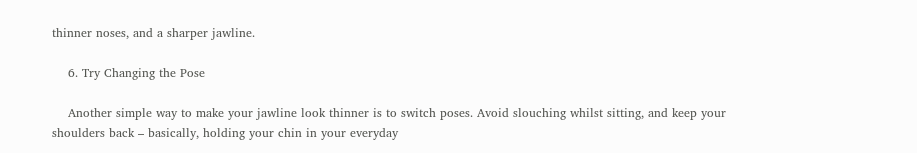thinner noses, and a sharper jawline.

    6. Try Changing the Pose

    Another simple way to make your jawline look thinner is to switch poses. Avoid slouching whilst sitting, and keep your shoulders back – basically, holding your chin in your everyday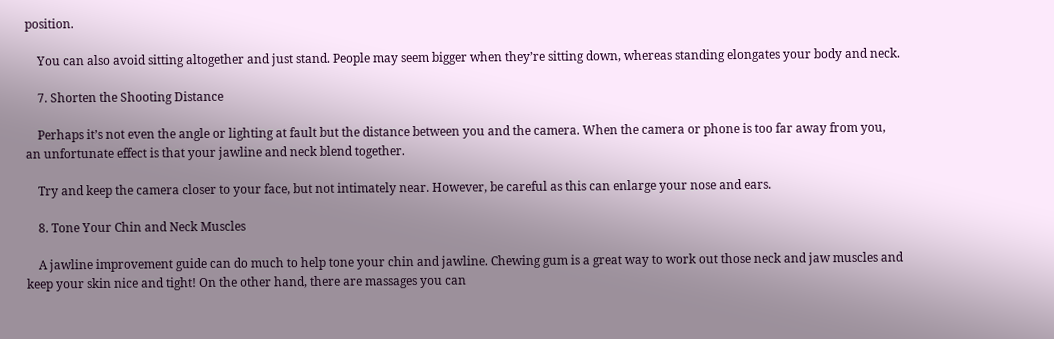position.

    You can also avoid sitting altogether and just stand. People may seem bigger when they’re sitting down, whereas standing elongates your body and neck.

    7. Shorten the Shooting Distance

    Perhaps it’s not even the angle or lighting at fault but the distance between you and the camera. When the camera or phone is too far away from you, an unfortunate effect is that your jawline and neck blend together.

    Try and keep the camera closer to your face, but not intimately near. However, be careful as this can enlarge your nose and ears.

    8. Tone Your Chin and Neck Muscles

    A jawline improvement guide can do much to help tone your chin and jawline. Chewing gum is a great way to work out those neck and jaw muscles and keep your skin nice and tight! On the other hand, there are massages you can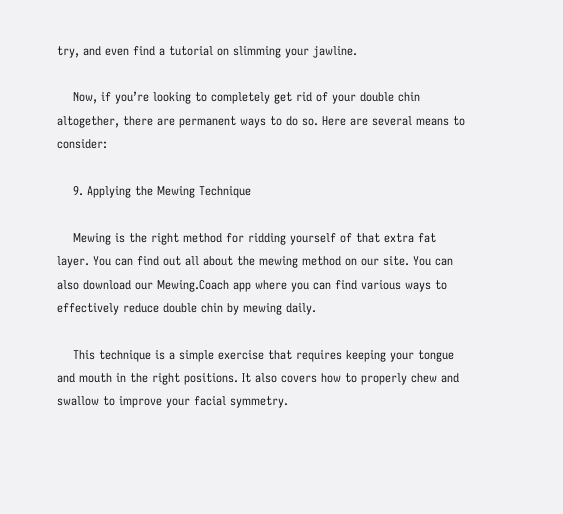try, and even find a tutorial on slimming your jawline.

    Now, if you’re looking to completely get rid of your double chin altogether, there are permanent ways to do so. Here are several means to consider:

    9. Applying the Mewing Technique

    Mewing is the right method for ridding yourself of that extra fat layer. You can find out all about the mewing method on our site. You can also download our Mewing.Coach app where you can find various ways to effectively reduce double chin by mewing daily.

    This technique is a simple exercise that requires keeping your tongue and mouth in the right positions. It also covers how to properly chew and swallow to improve your facial symmetry.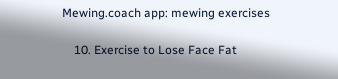Mewing.coach app: mewing exercises

    10. Exercise to Lose Face Fat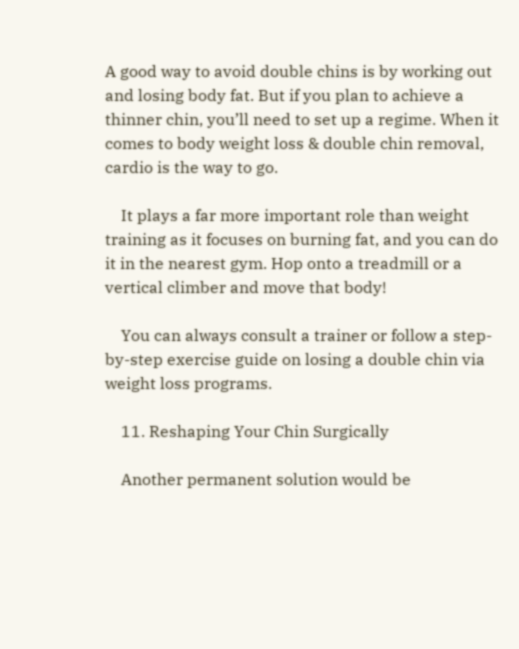A good way to avoid double chins is by working out and losing body fat. But if you plan to achieve a thinner chin, you’ll need to set up a regime. When it comes to body weight loss & double chin removal, cardio is the way to go.

    It plays a far more important role than weight training as it focuses on burning fat, and you can do it in the nearest gym. Hop onto a treadmill or a vertical climber and move that body!

    You can always consult a trainer or follow a step-by-step exercise guide on losing a double chin via weight loss programs.

    11. Reshaping Your Chin Surgically

    Another permanent solution would be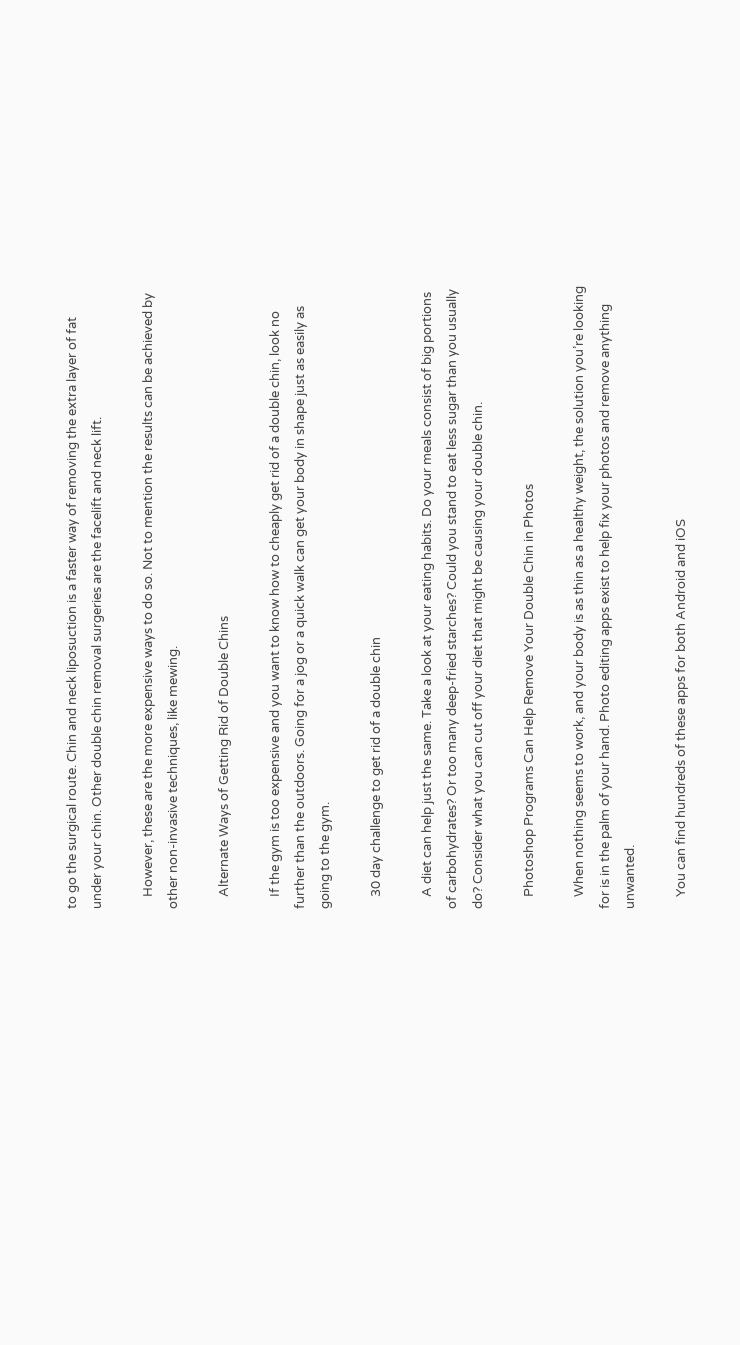to go the surgical route. Chin and neck liposuction is a faster way of removing the extra layer of fat under your chin. Other double chin removal surgeries are the facelift and neck lift.

    However, these are the more expensive ways to do so. Not to mention the results can be achieved by other non-invasive techniques, like mewing.

    Alternate Ways of Getting Rid of Double Chins

    If the gym is too expensive and you want to know how to cheaply get rid of a double chin, look no further than the outdoors. Going for a jog or a quick walk can get your body in shape just as easily as going to the gym.

    30 day challenge to get rid of a double chin

    A diet can help just the same. Take a look at your eating habits. Do your meals consist of big portions of carbohydrates? Or too many deep-fried starches? Could you stand to eat less sugar than you usually do? Consider what you can cut off your diet that might be causing your double chin.

    Photoshop Programs Can Help Remove Your Double Chin in Photos

    When nothing seems to work, and your body is as thin as a healthy weight, the solution you’re looking for is in the palm of your hand. Photo editing apps exist to help fix your photos and remove anything unwanted.

    You can find hundreds of these apps for both Android and iOS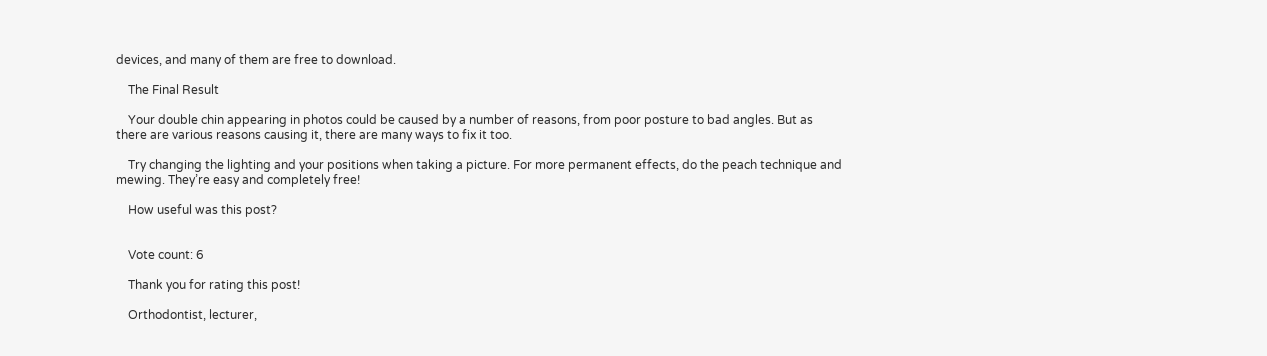devices, and many of them are free to download.

    The Final Result

    Your double chin appearing in photos could be caused by a number of reasons, from poor posture to bad angles. But as there are various reasons causing it, there are many ways to fix it too.

    Try changing the lighting and your positions when taking a picture. For more permanent effects, do the peach technique and mewing. They’re easy and completely free!

    How useful was this post?


    Vote count: 6

    Thank you for rating this post!

    Orthodontist, lecturer,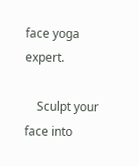face yoga expert.

    Sculpt your face into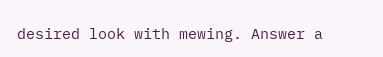desired look with mewing. Answer a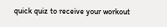quick quiz to receive your workout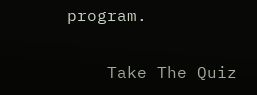program.

    Take The Quiz